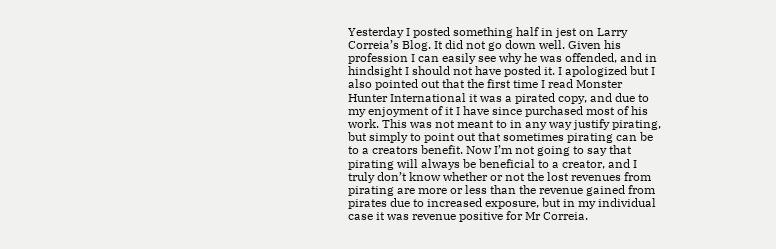Yesterday I posted something half in jest on Larry Correia’s Blog. It did not go down well. Given his profession I can easily see why he was offended, and in hindsight I should not have posted it. I apologized but I also pointed out that the first time I read Monster Hunter International it was a pirated copy, and due to my enjoyment of it I have since purchased most of his work. This was not meant to in any way justify pirating, but simply to point out that sometimes pirating can be to a creators benefit. Now I’m not going to say that pirating will always be beneficial to a creator, and I truly don’t know whether or not the lost revenues from pirating are more or less than the revenue gained from pirates due to increased exposure, but in my individual case it was revenue positive for Mr Correia.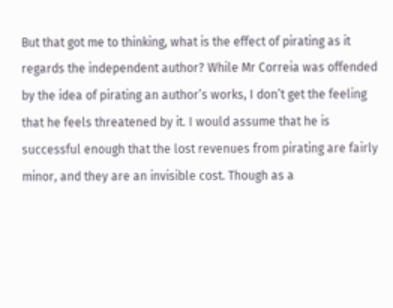But that got me to thinking, what is the effect of pirating as it regards the independent author? While Mr Correia was offended by the idea of pirating an author’s works, I don’t get the feeling that he feels threatened by it. I would assume that he is successful enough that the lost revenues from pirating are fairly minor, and they are an invisible cost. Though as a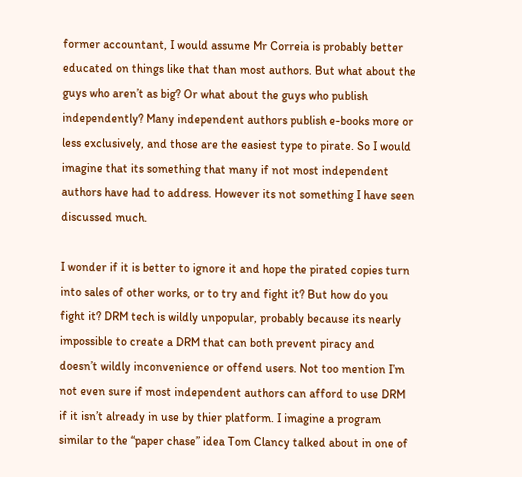former accountant, I would assume Mr Correia is probably better educated on things like that than most authors. But what about the guys who aren’t as big? Or what about the guys who publish independently? Many independent authors publish e-books more or less exclusively, and those are the easiest type to pirate. So I would imagine that its something that many if not most independent authors have had to address. However its not something I have seen discussed much.

I wonder if it is better to ignore it and hope the pirated copies turn into sales of other works, or to try and fight it? But how do you fight it? DRM tech is wildly unpopular, probably because its nearly impossible to create a DRM that can both prevent piracy and doesn’t wildly inconvenience or offend users. Not too mention I’m not even sure if most independent authors can afford to use DRM if it isn’t already in use by thier platform. I imagine a program similar to the “paper chase” idea Tom Clancy talked about in one of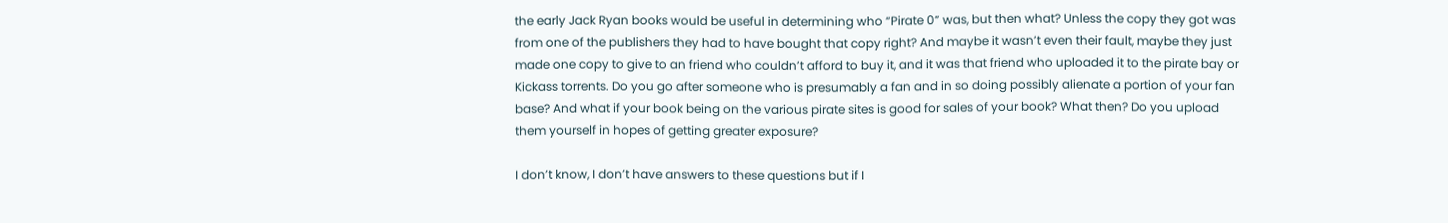the early Jack Ryan books would be useful in determining who “Pirate 0” was, but then what? Unless the copy they got was from one of the publishers they had to have bought that copy right? And maybe it wasn’t even their fault, maybe they just made one copy to give to an friend who couldn’t afford to buy it, and it was that friend who uploaded it to the pirate bay or Kickass torrents. Do you go after someone who is presumably a fan and in so doing possibly alienate a portion of your fan base? And what if your book being on the various pirate sites is good for sales of your book? What then? Do you upload them yourself in hopes of getting greater exposure?

I don’t know, I don’t have answers to these questions but if I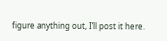figure anything out, I’ll post it here.